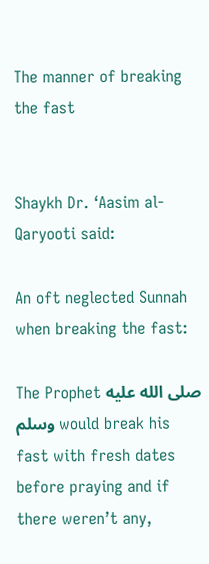The manner of breaking the fast


Shaykh Dr. ‘Aasim al-Qaryooti said:

An oft neglected Sunnah when breaking the fast:

The Prophet صلى الله عليه وسلم would break his fast with fresh dates before praying and if there weren’t any,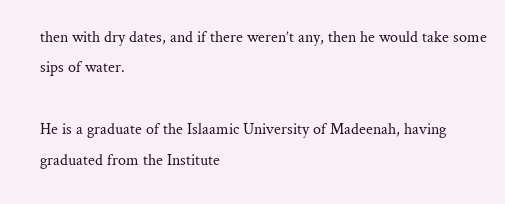then with dry dates, and if there weren’t any, then he would take some sips of water.

He is a graduate of the Islaamic University of Madeenah, having graduated from the Institute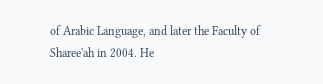of Arabic Language, and later the Faculty of Sharee'ah in 2004. He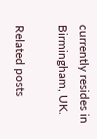currently resides in Birmingham, UK.

Related posts